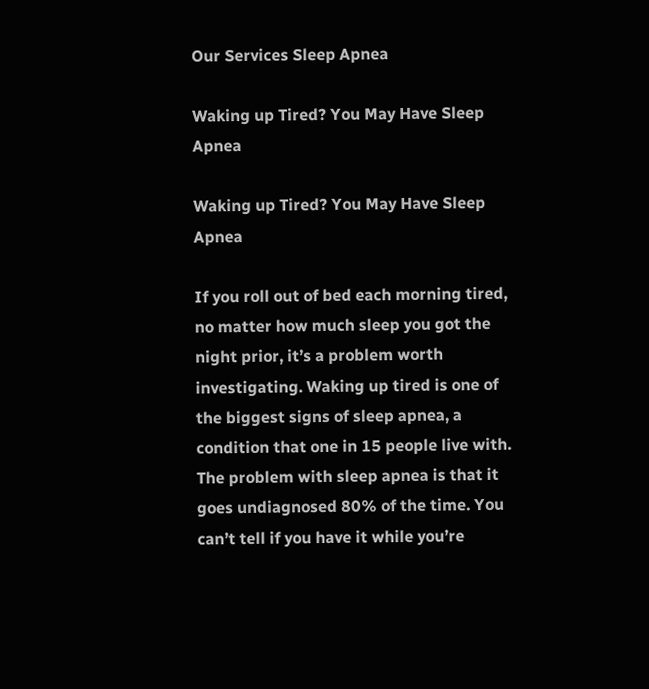Our Services Sleep Apnea

Waking up Tired? You May Have Sleep Apnea

Waking up Tired? You May Have Sleep Apnea

If you roll out of bed each morning tired, no matter how much sleep you got the night prior, it’s a problem worth investigating. Waking up tired is one of the biggest signs of sleep apnea, a condition that one in 15 people live with. The problem with sleep apnea is that it goes undiagnosed 80% of the time. You can’t tell if you have it while you’re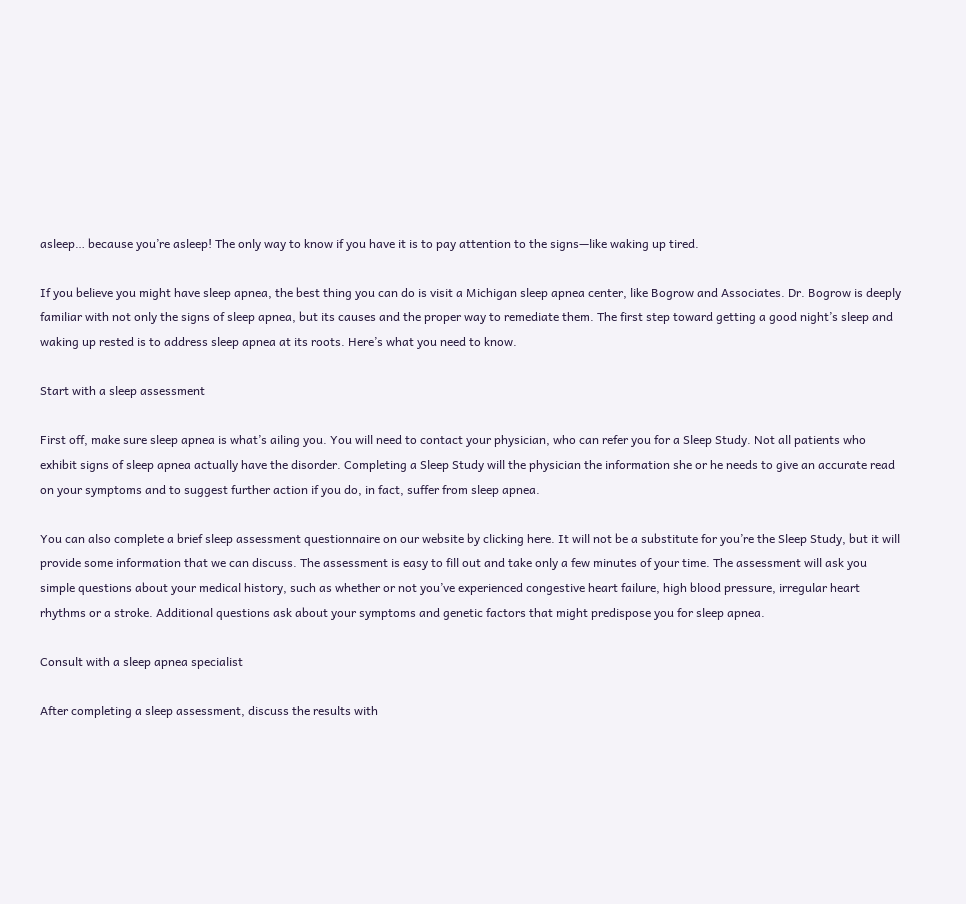asleep… because you’re asleep! The only way to know if you have it is to pay attention to the signs—like waking up tired.

If you believe you might have sleep apnea, the best thing you can do is visit a Michigan sleep apnea center, like Bogrow and Associates. Dr. Bogrow is deeply familiar with not only the signs of sleep apnea, but its causes and the proper way to remediate them. The first step toward getting a good night’s sleep and waking up rested is to address sleep apnea at its roots. Here’s what you need to know.

Start with a sleep assessment

First off, make sure sleep apnea is what’s ailing you. You will need to contact your physician, who can refer you for a Sleep Study. Not all patients who exhibit signs of sleep apnea actually have the disorder. Completing a Sleep Study will the physician the information she or he needs to give an accurate read on your symptoms and to suggest further action if you do, in fact, suffer from sleep apnea.

You can also complete a brief sleep assessment questionnaire on our website by clicking here. It will not be a substitute for you’re the Sleep Study, but it will provide some information that we can discuss. The assessment is easy to fill out and take only a few minutes of your time. The assessment will ask you simple questions about your medical history, such as whether or not you’ve experienced congestive heart failure, high blood pressure, irregular heart rhythms or a stroke. Additional questions ask about your symptoms and genetic factors that might predispose you for sleep apnea.

Consult with a sleep apnea specialist

After completing a sleep assessment, discuss the results with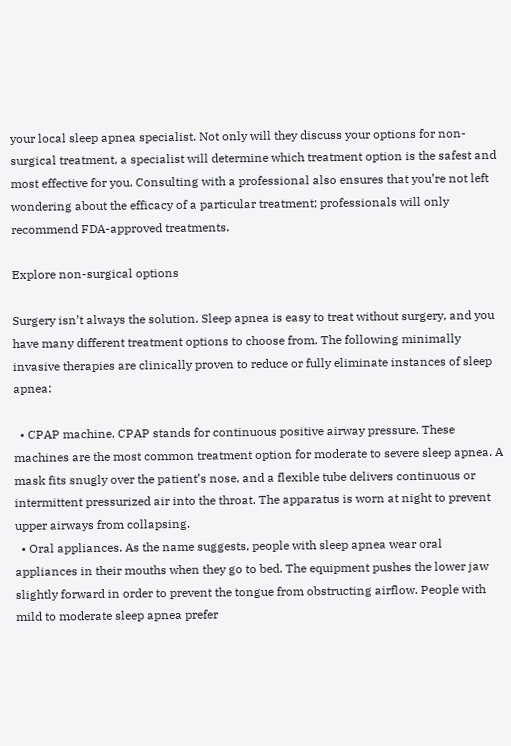your local sleep apnea specialist. Not only will they discuss your options for non-surgical treatment, a specialist will determine which treatment option is the safest and most effective for you. Consulting with a professional also ensures that you’re not left wondering about the efficacy of a particular treatment; professionals will only recommend FDA-approved treatments.

Explore non-surgical options

Surgery isn’t always the solution. Sleep apnea is easy to treat without surgery, and you have many different treatment options to choose from. The following minimally invasive therapies are clinically proven to reduce or fully eliminate instances of sleep apnea:

  • CPAP machine. CPAP stands for continuous positive airway pressure. These machines are the most common treatment option for moderate to severe sleep apnea. A mask fits snugly over the patient’s nose, and a flexible tube delivers continuous or intermittent pressurized air into the throat. The apparatus is worn at night to prevent upper airways from collapsing.
  • Oral appliances. As the name suggests, people with sleep apnea wear oral appliances in their mouths when they go to bed. The equipment pushes the lower jaw slightly forward in order to prevent the tongue from obstructing airflow. People with mild to moderate sleep apnea prefer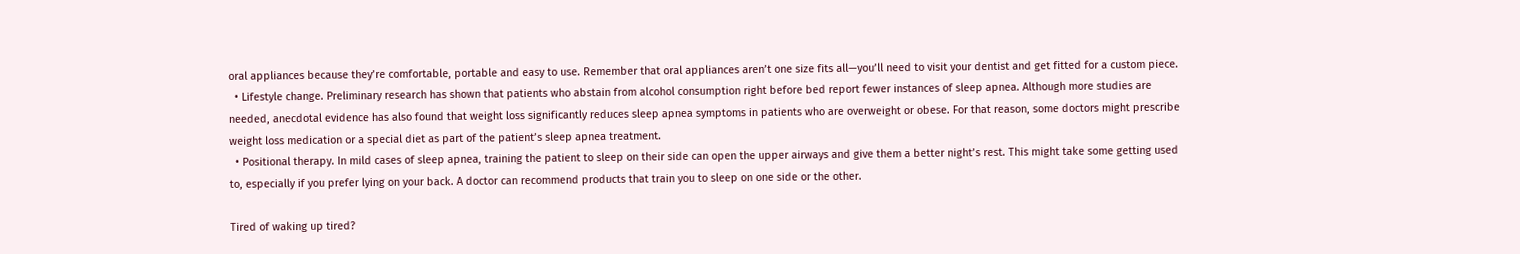oral appliances because they’re comfortable, portable and easy to use. Remember that oral appliances aren’t one size fits all—you’ll need to visit your dentist and get fitted for a custom piece.
  • Lifestyle change. Preliminary research has shown that patients who abstain from alcohol consumption right before bed report fewer instances of sleep apnea. Although more studies are needed, anecdotal evidence has also found that weight loss significantly reduces sleep apnea symptoms in patients who are overweight or obese. For that reason, some doctors might prescribe weight loss medication or a special diet as part of the patient’s sleep apnea treatment.
  • Positional therapy. In mild cases of sleep apnea, training the patient to sleep on their side can open the upper airways and give them a better night’s rest. This might take some getting used to, especially if you prefer lying on your back. A doctor can recommend products that train you to sleep on one side or the other.

Tired of waking up tired?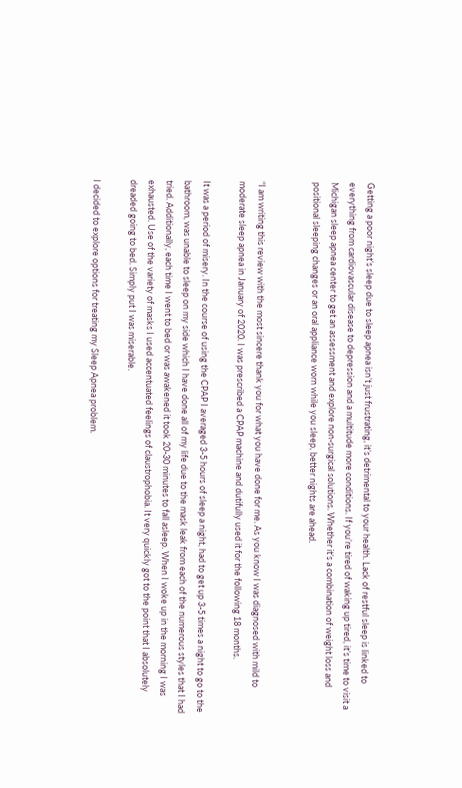Getting a poor night’s sleep due to sleep apnea isn’t just frustrating, it’s detrimental to your health. Lack of restful sleep is linked to everything from cardiovascular disease to depression and a multitude more conditions. If you’re tired of waking up tired, it’s time to visit a Michigan sleep apnea center to get an assessment and explore non-surgical solutions. Whether it’s a combination of weight loss and positional sleeping changes or an oral appliance worn while you sleep, better nights are ahead.


“I am writing this review with the most sincere thank you for what you have done for me. As you know I was diagnosed with mild to moderate sleep apnea in January of 2020. I was prescribed a CPAP machine and dutifully used it for the following 18 months.

It was a period of misery. In the course of using the CPAP I averaged 3-5 hours of sleep a night, had to get up 3-5 times a night to go to the bathroom, was unable to sleep on my side which I have done all of my life due to the mask leak from each of the numerous styles that I had tried. Additionally, each time I went to bed or was awakened it took 20-30 minutes to fall asleep. When I woke up in the morning I was exhausted. Use of the variety of masks I used accentuated feelings of claustrophobia. It very quickly got to the point that I absolutely dreaded going to bed. Simply put I was miserable.

I decided to explore options for treating my Sleep Apnea problem.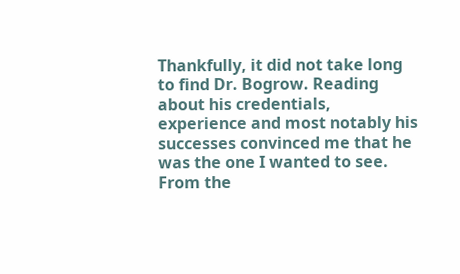Thankfully, it did not take long to find Dr. Bogrow. Reading about his credentials, experience and most notably his successes convinced me that he was the one I wanted to see. From the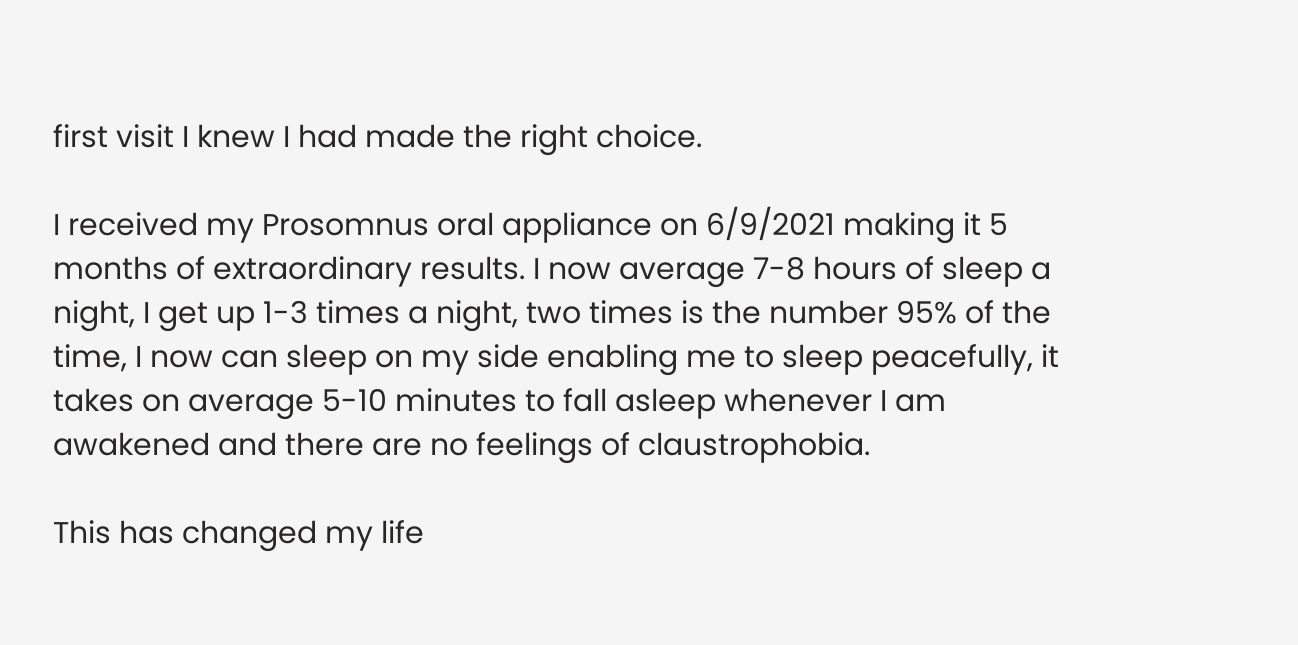first visit I knew I had made the right choice.

I received my Prosomnus oral appliance on 6/9/2021 making it 5 months of extraordinary results. I now average 7-8 hours of sleep a night, I get up 1-3 times a night, two times is the number 95% of the time, I now can sleep on my side enabling me to sleep peacefully, it takes on average 5-10 minutes to fall asleep whenever I am awakened and there are no feelings of claustrophobia.

This has changed my life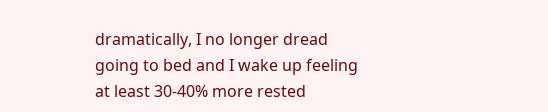dramatically, I no longer dread going to bed and I wake up feeling at least 30-40% more rested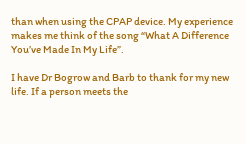than when using the CPAP device. My experience makes me think of the song “What A Difference You’ve Made In My Life”.

I have Dr Bogrow and Barb to thank for my new life. If a person meets the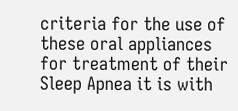criteria for the use of these oral appliances for treatment of their Sleep Apnea it is with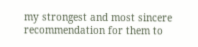my strongest and most sincere recommendation for them to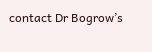contact Dr Bogrow’s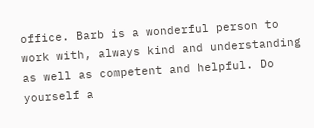office. Barb is a wonderful person to work with, always kind and understanding as well as competent and helpful. Do yourself a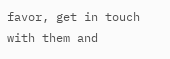favor, get in touch with them and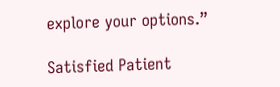explore your options.”

Satisfied Patient